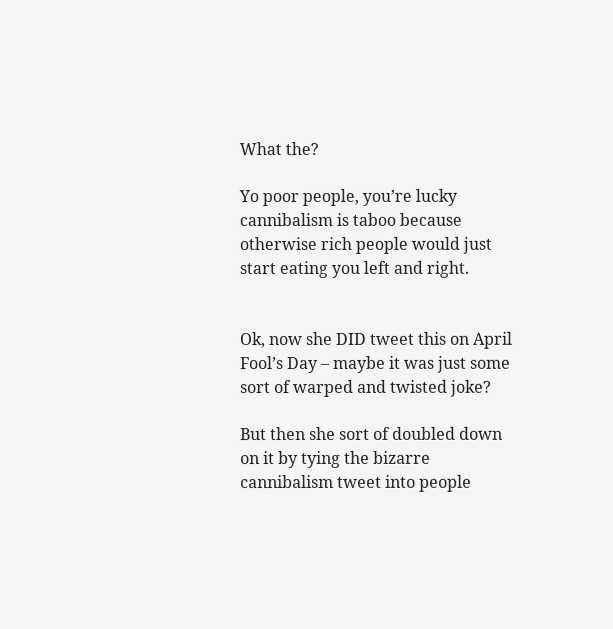What the?

Yo poor people, you’re lucky cannibalism is taboo because otherwise rich people would just start eating you left and right.


Ok, now she DID tweet this on April Fool’s Day – maybe it was just some sort of warped and twisted joke?

But then she sort of doubled down on it by tying the bizarre cannibalism tweet into people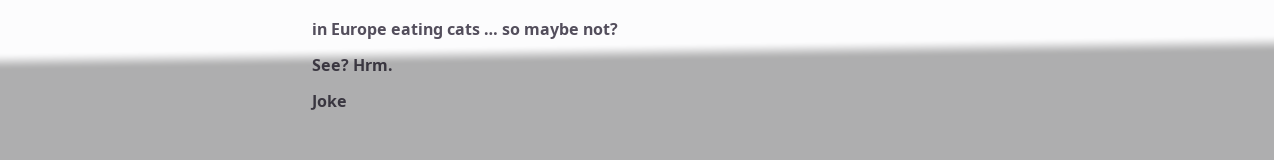in Europe eating cats … so maybe not?

See? Hrm.

Joke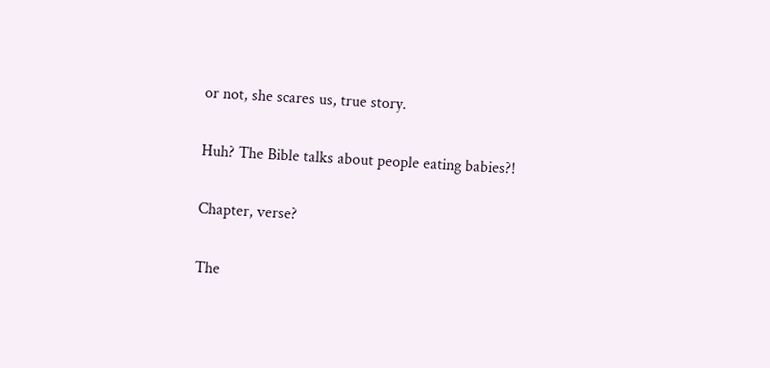or not, she scares us, true story.

Huh? The Bible talks about people eating babies?!

Chapter, verse?

The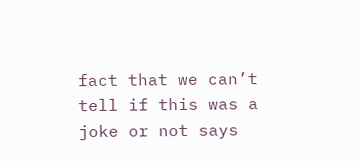fact that we can’t tell if this was a joke or not says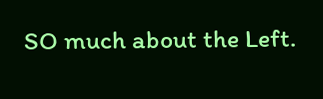SO much about the Left.